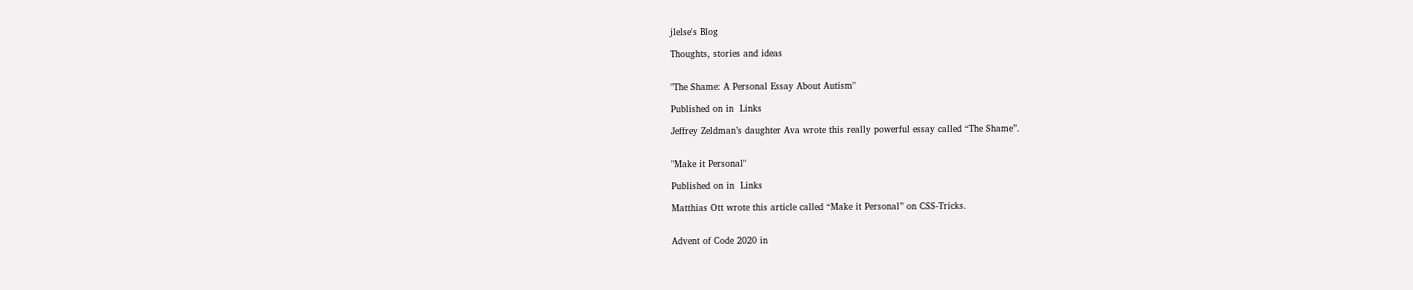jlelse's Blog

Thoughts, stories and ideas


"The Shame: A Personal Essay About Autism"

Published on in  Links

Jeffrey Zeldman’s daughter Ava wrote this really powerful essay called “The Shame”.


"Make it Personal"

Published on in  Links

Matthias Ott wrote this article called “Make it Personal” on CSS-Tricks.


Advent of Code 2020 in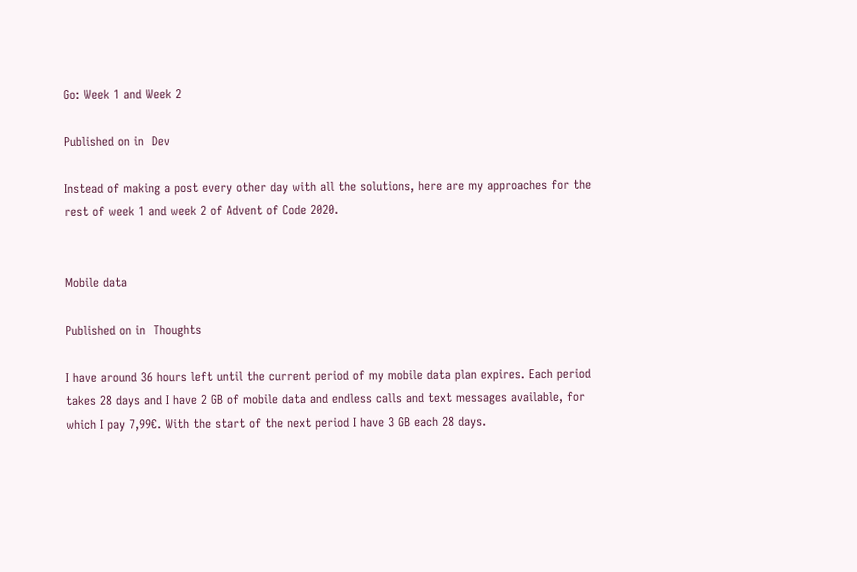Go: Week 1 and Week 2

Published on in  Dev

Instead of making a post every other day with all the solutions, here are my approaches for the rest of week 1 and week 2 of Advent of Code 2020.


Mobile data

Published on in  Thoughts

I have around 36 hours left until the current period of my mobile data plan expires. Each period takes 28 days and I have 2 GB of mobile data and endless calls and text messages available, for which I pay 7,99€. With the start of the next period I have 3 GB each 28 days.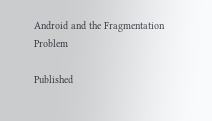Android and the Fragmentation Problem

Published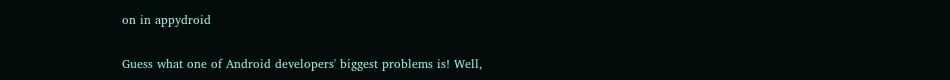on in appydroid

Guess what one of Android developers' biggest problems is! Well,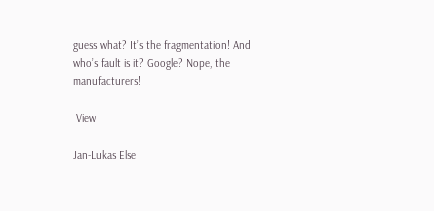guess what? It’s the fragmentation! And who’s fault is it? Google? Nope, the manufacturers!

 View

Jan-Lukas Else